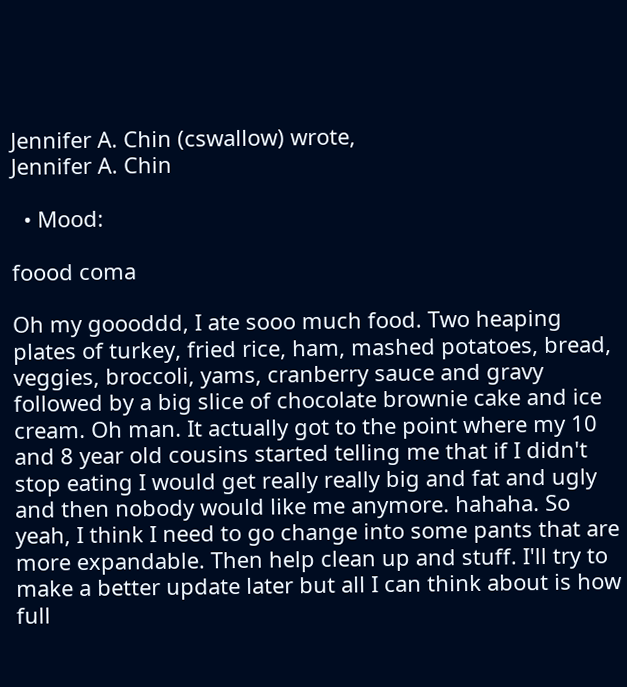Jennifer A. Chin (cswallow) wrote,
Jennifer A. Chin

  • Mood:

foood coma

Oh my goooddd, I ate sooo much food. Two heaping plates of turkey, fried rice, ham, mashed potatoes, bread, veggies, broccoli, yams, cranberry sauce and gravy followed by a big slice of chocolate brownie cake and ice cream. Oh man. It actually got to the point where my 10 and 8 year old cousins started telling me that if I didn't stop eating I would get really really big and fat and ugly and then nobody would like me anymore. hahaha. So yeah, I think I need to go change into some pants that are more expandable. Then help clean up and stuff. I'll try to make a better update later but all I can think about is how full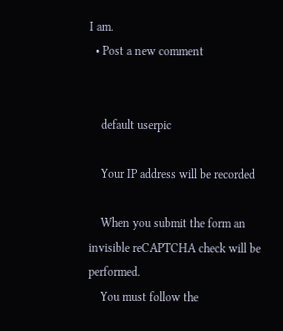I am.
  • Post a new comment


    default userpic

    Your IP address will be recorded

    When you submit the form an invisible reCAPTCHA check will be performed.
    You must follow the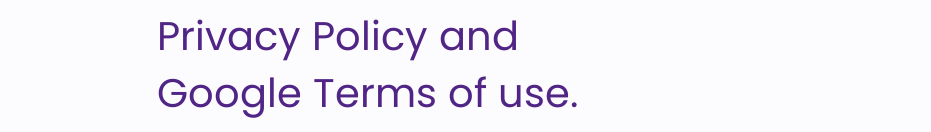Privacy Policy and Google Terms of use.